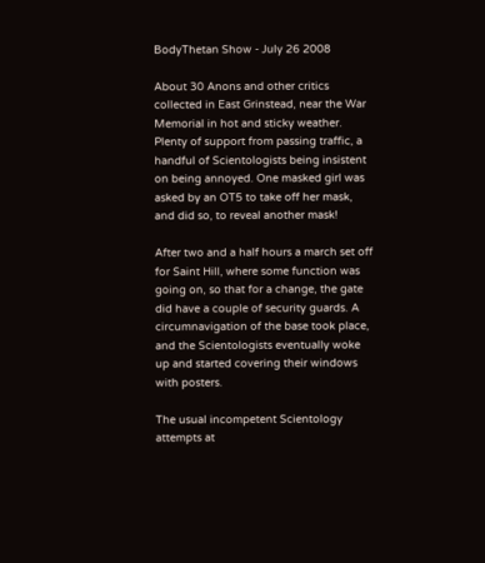BodyThetan Show - July 26 2008

About 30 Anons and other critics collected in East Grinstead, near the War Memorial in hot and sticky weather. Plenty of support from passing traffic, a handful of Scientologists being insistent on being annoyed. One masked girl was asked by an OT5 to take off her mask, and did so, to reveal another mask!

After two and a half hours a march set off for Saint Hill, where some function was going on, so that for a change, the gate did have a couple of security guards. A circumnavigation of the base took place, and the Scientologists eventually woke up and started covering their windows with posters.

The usual incompetent Scientology attempts at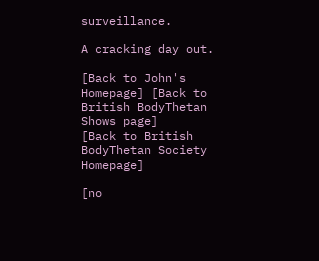surveillance.

A cracking day out.

[Back to John's Homepage] [Back to British BodyThetan Shows page]
[Back to British BodyThetan Society Homepage]

[no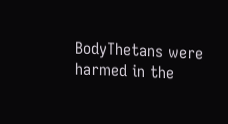BodyThetans were harmed in the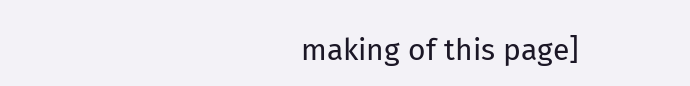making of this page]